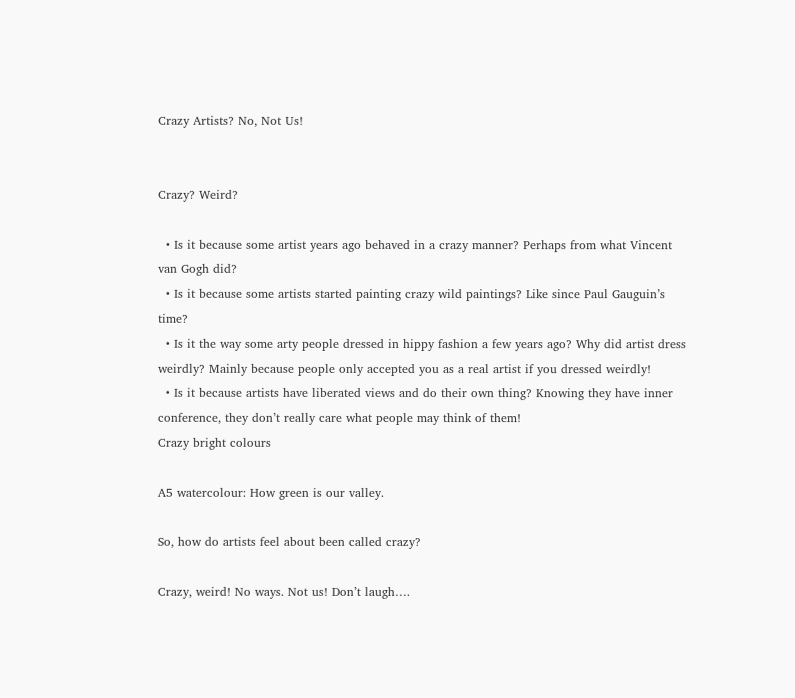Crazy Artists? No, Not Us!


Crazy? Weird?

  • Is it because some artist years ago behaved in a crazy manner? Perhaps from what Vincent van Gogh did?
  • Is it because some artists started painting crazy wild paintings? Like since Paul Gauguin’s time?
  • Is it the way some arty people dressed in hippy fashion a few years ago? Why did artist dress weirdly? Mainly because people only accepted you as a real artist if you dressed weirdly!
  • Is it because artists have liberated views and do their own thing? Knowing they have inner conference, they don’t really care what people may think of them!
Crazy bright colours

A5 watercolour: How green is our valley.

So, how do artists feel about been called crazy?

Crazy, weird! No ways. Not us! Don’t laugh….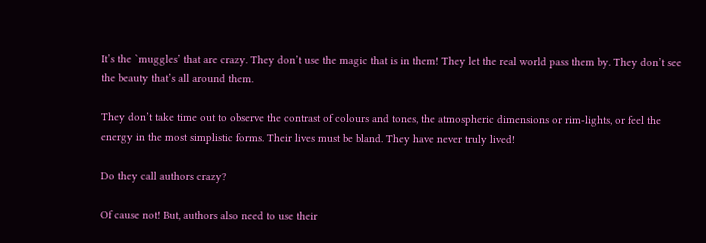It’s the `muggles’ that are crazy. They don’t use the magic that is in them! They let the real world pass them by. They don’t see the beauty that’s all around them.

They don’t take time out to observe the contrast of colours and tones, the atmospheric dimensions or rim-lights, or feel the energy in the most simplistic forms. Their lives must be bland. They have never truly lived!

Do they call authors crazy?

Of cause not! But, authors also need to use their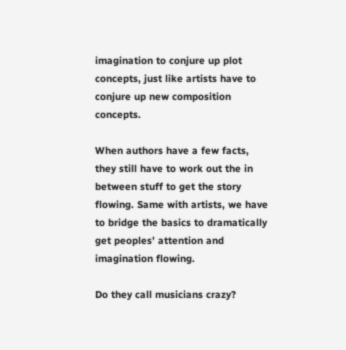imagination to conjure up plot concepts, just like artists have to conjure up new composition concepts.

When authors have a few facts, they still have to work out the in between stuff to get the story flowing. Same with artists, we have to bridge the basics to dramatically get peoples’ attention and imagination flowing.

Do they call musicians crazy?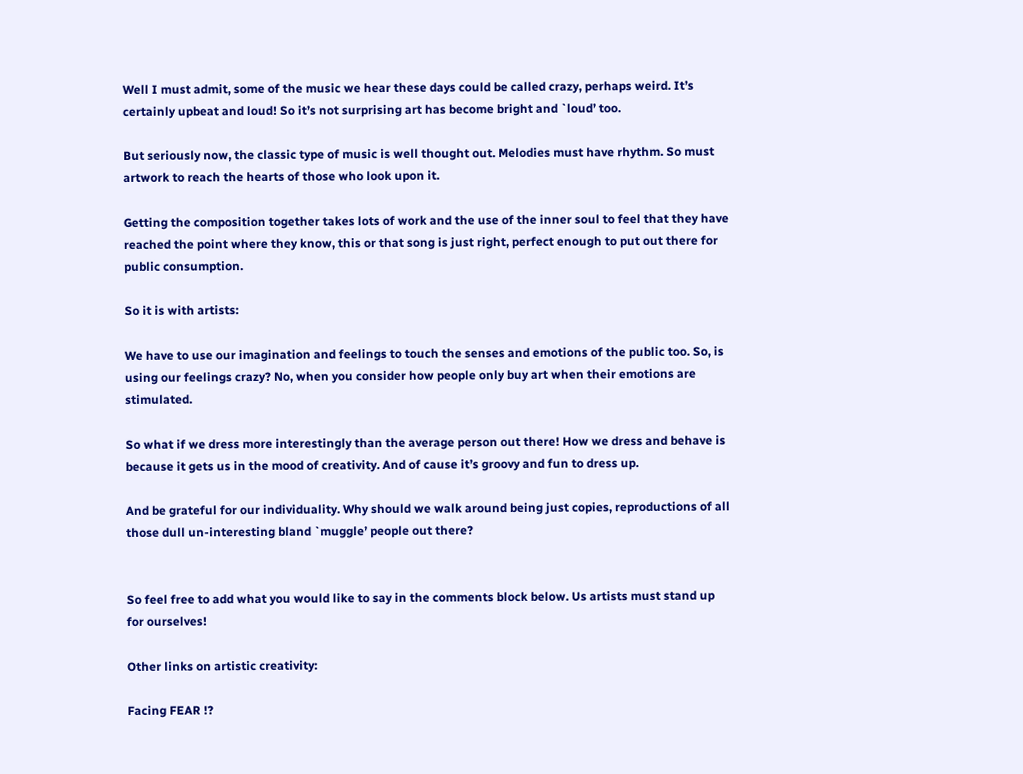Well I must admit, some of the music we hear these days could be called crazy, perhaps weird. It’s certainly upbeat and loud! So it’s not surprising art has become bright and `loud’ too.

But seriously now, the classic type of music is well thought out. Melodies must have rhythm. So must artwork to reach the hearts of those who look upon it.

Getting the composition together takes lots of work and the use of the inner soul to feel that they have reached the point where they know, this or that song is just right, perfect enough to put out there for public consumption.

So it is with artists:

We have to use our imagination and feelings to touch the senses and emotions of the public too. So, is using our feelings crazy? No, when you consider how people only buy art when their emotions are stimulated.

So what if we dress more interestingly than the average person out there! How we dress and behave is because it gets us in the mood of creativity. And of cause it’s groovy and fun to dress up.

And be grateful for our individuality. Why should we walk around being just copies, reproductions of all those dull un-interesting bland `muggle’ people out there?


So feel free to add what you would like to say in the comments block below. Us artists must stand up for ourselves!

Other links on artistic creativity:

Facing FEAR !?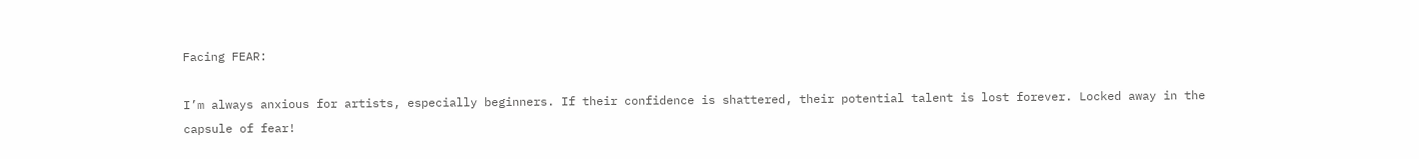Facing FEAR:

I’m always anxious for artists, especially beginners. If their confidence is shattered, their potential talent is lost forever. Locked away in the capsule of fear!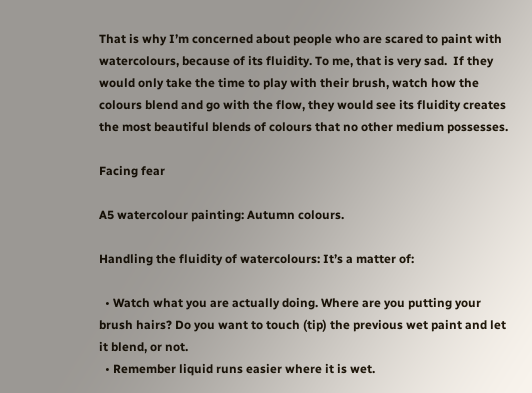That is why I’m concerned about people who are scared to paint with watercolours, because of its fluidity. To me, that is very sad.  If they would only take the time to play with their brush, watch how the colours blend and go with the flow, they would see its fluidity creates the most beautiful blends of colours that no other medium possesses.

Facing fear

A5 watercolour painting: Autumn colours.

Handling the fluidity of watercolours: It’s a matter of:

  • Watch what you are actually doing. Where are you putting your brush hairs? Do you want to touch (tip) the previous wet paint and let it blend, or not.
  • Remember liquid runs easier where it is wet.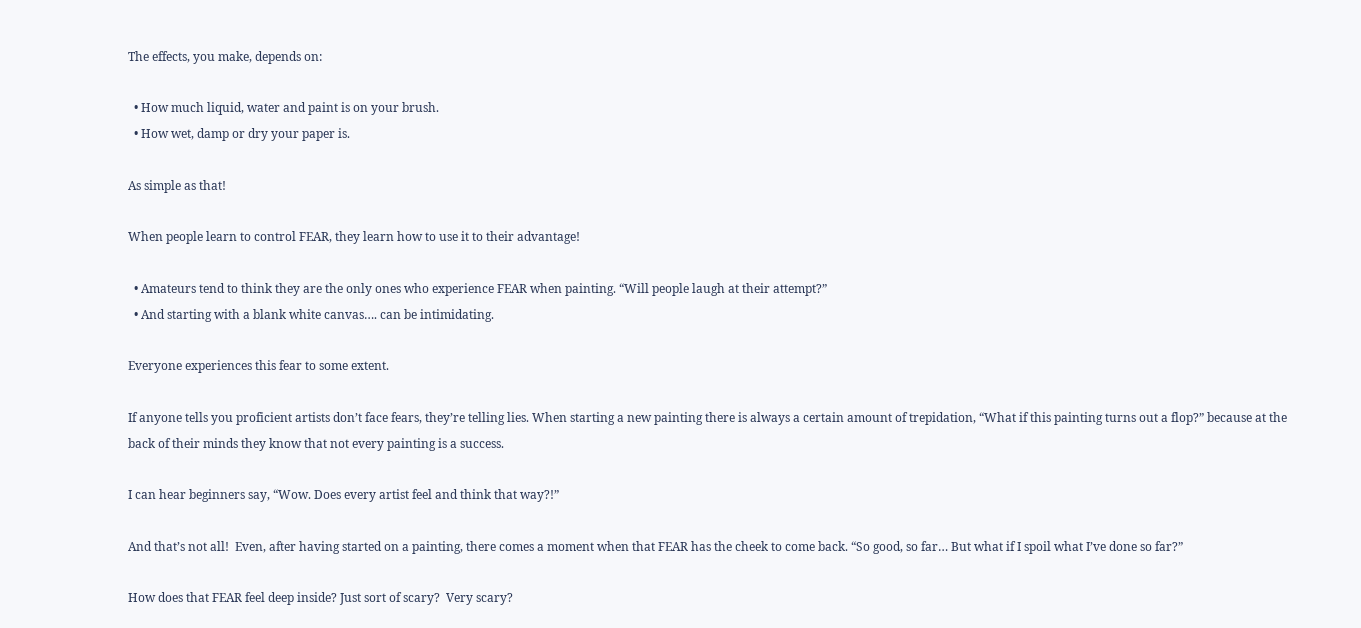The effects, you make, depends on:

  • How much liquid, water and paint is on your brush.
  • How wet, damp or dry your paper is.

As simple as that!

When people learn to control FEAR, they learn how to use it to their advantage!

  • Amateurs tend to think they are the only ones who experience FEAR when painting. “Will people laugh at their attempt?”
  • And starting with a blank white canvas…. can be intimidating.

Everyone experiences this fear to some extent.

If anyone tells you proficient artists don’t face fears, they’re telling lies. When starting a new painting there is always a certain amount of trepidation, “What if this painting turns out a flop?” because at the back of their minds they know that not every painting is a success.

I can hear beginners say, “Wow. Does every artist feel and think that way?!”

And that’s not all!  Even, after having started on a painting, there comes a moment when that FEAR has the cheek to come back. “So good, so far… But what if I spoil what I’ve done so far?”

How does that FEAR feel deep inside? Just sort of scary?  Very scary?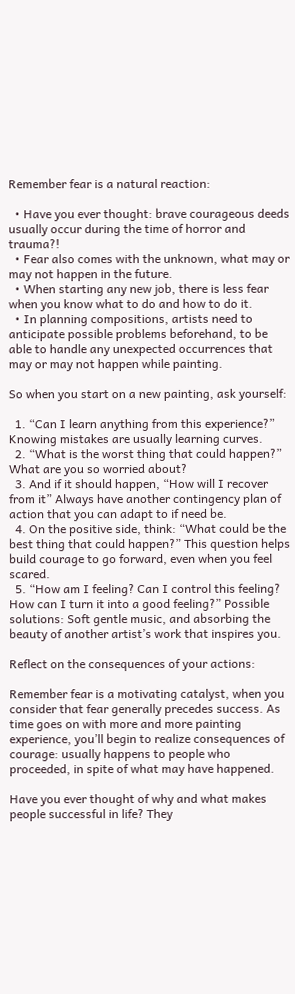Remember fear is a natural reaction:

  • Have you ever thought: brave courageous deeds usually occur during the time of horror and trauma?!
  • Fear also comes with the unknown, what may or may not happen in the future.
  • When starting any new job, there is less fear when you know what to do and how to do it.
  • In planning compositions, artists need to anticipate possible problems beforehand, to be able to handle any unexpected occurrences that may or may not happen while painting.

So when you start on a new painting, ask yourself:

  1. “Can I learn anything from this experience?” Knowing mistakes are usually learning curves.
  2. “What is the worst thing that could happen?” What are you so worried about?
  3. And if it should happen, “How will I recover from it” Always have another contingency plan of action that you can adapt to if need be.
  4. On the positive side, think: “What could be the best thing that could happen?” This question helps build courage to go forward, even when you feel scared.
  5. “How am I feeling? Can I control this feeling? How can I turn it into a good feeling?” Possible solutions: Soft gentle music, and absorbing the beauty of another artist’s work that inspires you.

Reflect on the consequences of your actions:

Remember fear is a motivating catalyst, when you consider that fear generally precedes success. As time goes on with more and more painting experience, you’ll begin to realize consequences of courage: usually happens to people who proceeded, in spite of what may have happened.

Have you ever thought of why and what makes people successful in life? They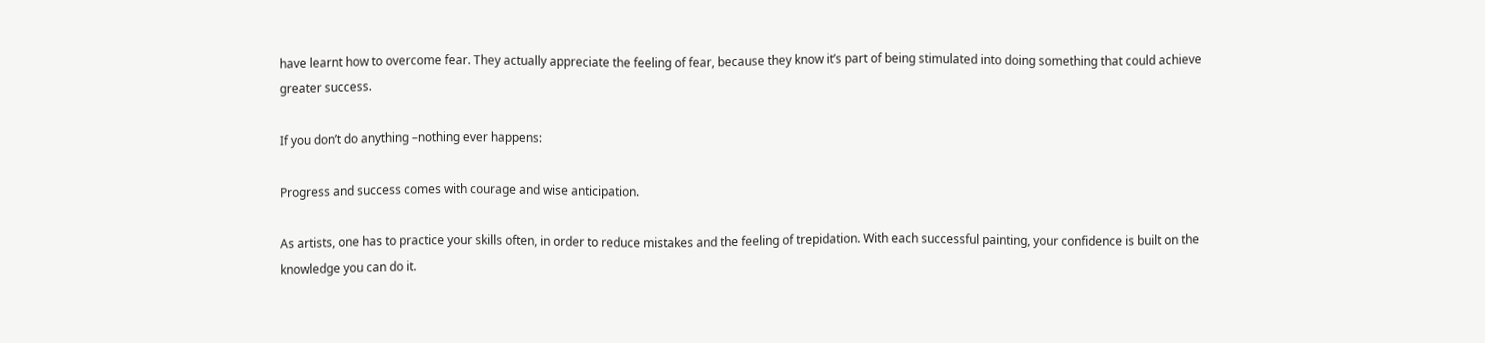have learnt how to overcome fear. They actually appreciate the feeling of fear, because they know it’s part of being stimulated into doing something that could achieve greater success.

If you don’t do anything –nothing ever happens:

Progress and success comes with courage and wise anticipation.

As artists, one has to practice your skills often, in order to reduce mistakes and the feeling of trepidation. With each successful painting, your confidence is built on the knowledge you can do it.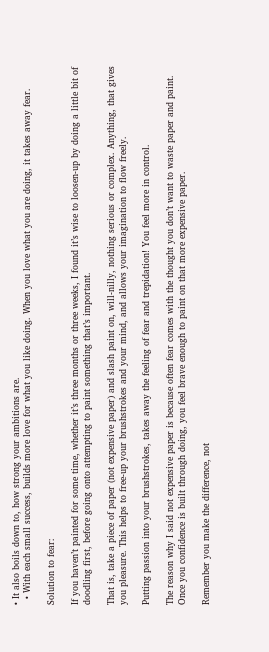• It also boils down to, how strong your ambitions are.
  • With each small success, builds more love for what you like doing. When you love what you are doing, it takes away fear.

Solution to fear:

If you haven’t painted for some time, whether it’s three months or three weeks, I found it’s wise to loosen-up by doing a little bit of doodling first, before going onto attempting to paint something that’s important.

That is, take a piece of paper (not expensive paper) and slash paint on, will-nilly, nothing serious or complex. Anything, that gives you pleasure. This helps to free-up your brushstrokes and your mind, and allows your imagination to flow freely.

Putting passion into your brushstrokes, takes away the feeling of fear and trepidation! You feel more in control.

The reason why I said not expensive paper is because often fear comes with the thought you don’t want to waste paper and paint. Once you confidence is built through doing, you feel brave enough to paint on that more expensive paper.

Remember you make the difference, not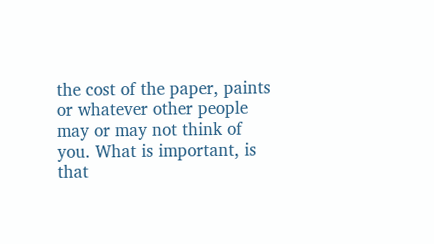the cost of the paper, paints or whatever other people may or may not think of you. What is important, is that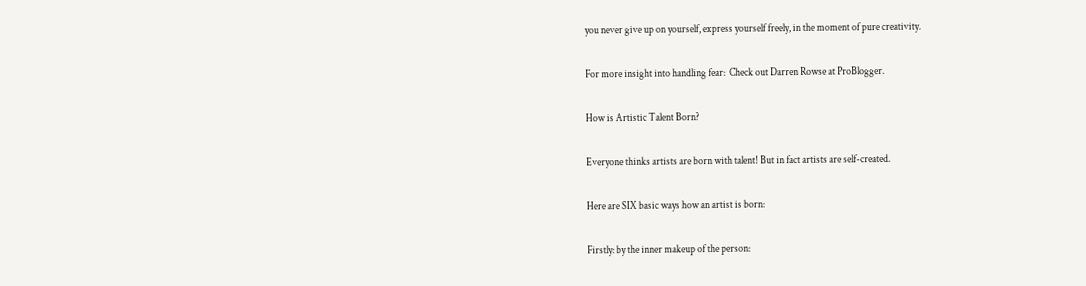you never give up on yourself, express yourself freely, in the moment of pure creativity.

For more insight into handling fear:  Check out Darren Rowse at ProBlogger.

How is Artistic Talent Born?

Everyone thinks artists are born with talent! But in fact artists are self-created.

Here are SIX basic ways how an artist is born:

Firstly: by the inner makeup of the person: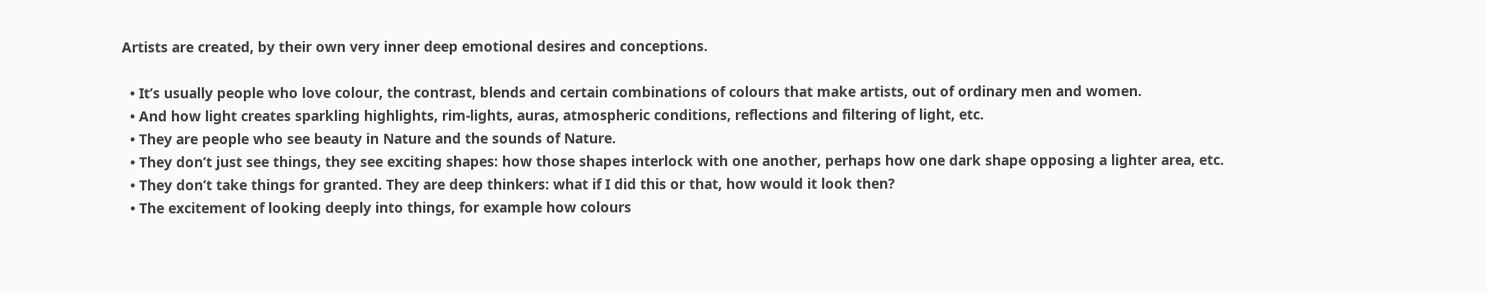Artists are created, by their own very inner deep emotional desires and conceptions.

  • It’s usually people who love colour, the contrast, blends and certain combinations of colours that make artists, out of ordinary men and women.
  • And how light creates sparkling highlights, rim-lights, auras, atmospheric conditions, reflections and filtering of light, etc.
  • They are people who see beauty in Nature and the sounds of Nature.
  • They don’t just see things, they see exciting shapes: how those shapes interlock with one another, perhaps how one dark shape opposing a lighter area, etc.
  • They don’t take things for granted. They are deep thinkers: what if I did this or that, how would it look then?
  • The excitement of looking deeply into things, for example how colours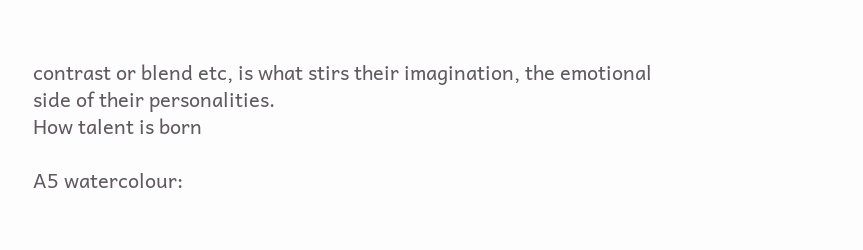contrast or blend etc, is what stirs their imagination, the emotional side of their personalities.
How talent is born

A5 watercolour: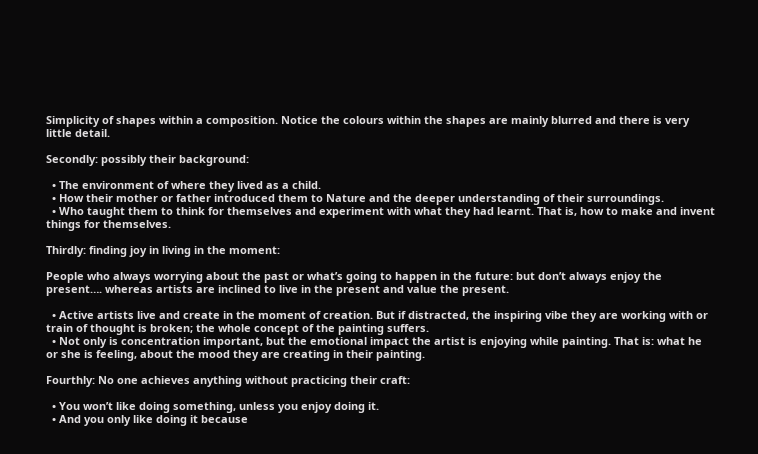Simplicity of shapes within a composition. Notice the colours within the shapes are mainly blurred and there is very little detail.

Secondly: possibly their background:

  • The environment of where they lived as a child.
  • How their mother or father introduced them to Nature and the deeper understanding of their surroundings.
  • Who taught them to think for themselves and experiment with what they had learnt. That is, how to make and invent things for themselves.

Thirdly: finding joy in living in the moment:

People who always worrying about the past or what’s going to happen in the future: but don’t always enjoy the present…. whereas artists are inclined to live in the present and value the present.

  • Active artists live and create in the moment of creation. But if distracted, the inspiring vibe they are working with or train of thought is broken; the whole concept of the painting suffers.
  • Not only is concentration important, but the emotional impact the artist is enjoying while painting. That is: what he or she is feeling, about the mood they are creating in their painting.

Fourthly: No one achieves anything without practicing their craft:

  • You won’t like doing something, unless you enjoy doing it.
  • And you only like doing it because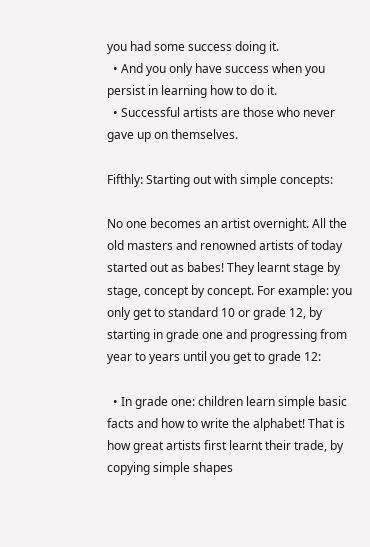you had some success doing it.
  • And you only have success when you persist in learning how to do it.
  • Successful artists are those who never gave up on themselves.

Fifthly: Starting out with simple concepts:

No one becomes an artist overnight. All the old masters and renowned artists of today started out as babes! They learnt stage by stage, concept by concept. For example: you only get to standard 10 or grade 12, by starting in grade one and progressing from year to years until you get to grade 12:

  • In grade one: children learn simple basic facts and how to write the alphabet! That is how great artists first learnt their trade, by copying simple shapes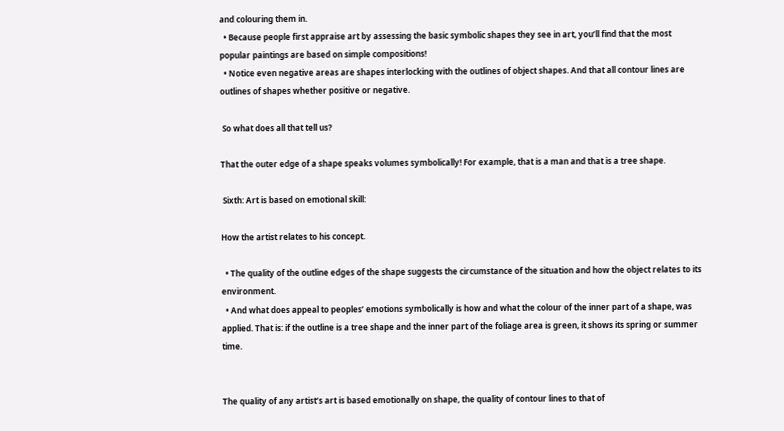and colouring them in.
  • Because people first appraise art by assessing the basic symbolic shapes they see in art, you’ll find that the most popular paintings are based on simple compositions!
  • Notice even negative areas are shapes interlocking with the outlines of object shapes. And that all contour lines are outlines of shapes whether positive or negative.

 So what does all that tell us?

That the outer edge of a shape speaks volumes symbolically! For example, that is a man and that is a tree shape.

 Sixth: Art is based on emotional skill:

How the artist relates to his concept.

  • The quality of the outline edges of the shape suggests the circumstance of the situation and how the object relates to its environment.
  • And what does appeal to peoples’ emotions symbolically is how and what the colour of the inner part of a shape, was applied. That is: if the outline is a tree shape and the inner part of the foliage area is green, it shows its spring or summer time.


The quality of any artist’s art is based emotionally on shape, the quality of contour lines to that of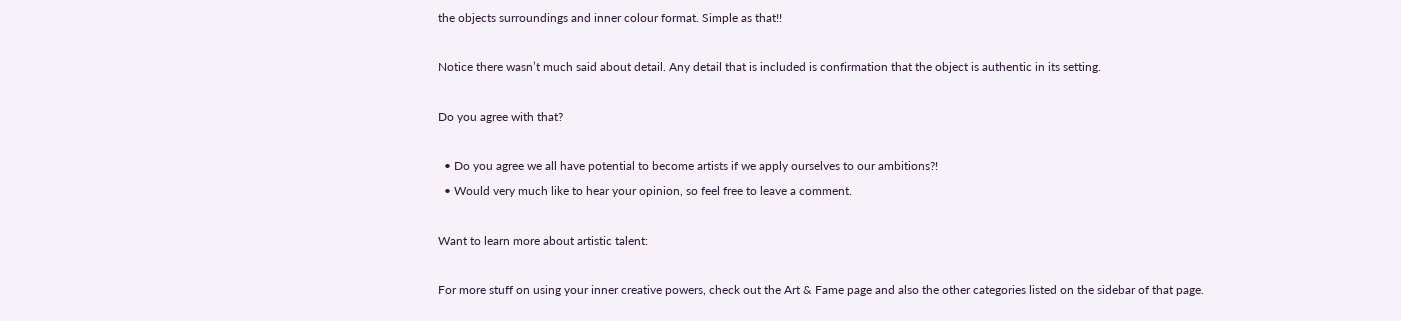the objects surroundings and inner colour format. Simple as that!!

Notice there wasn’t much said about detail. Any detail that is included is confirmation that the object is authentic in its setting.

Do you agree with that?

  • Do you agree we all have potential to become artists if we apply ourselves to our ambitions?!
  • Would very much like to hear your opinion, so feel free to leave a comment.

Want to learn more about artistic talent:

For more stuff on using your inner creative powers, check out the Art & Fame page and also the other categories listed on the sidebar of that page.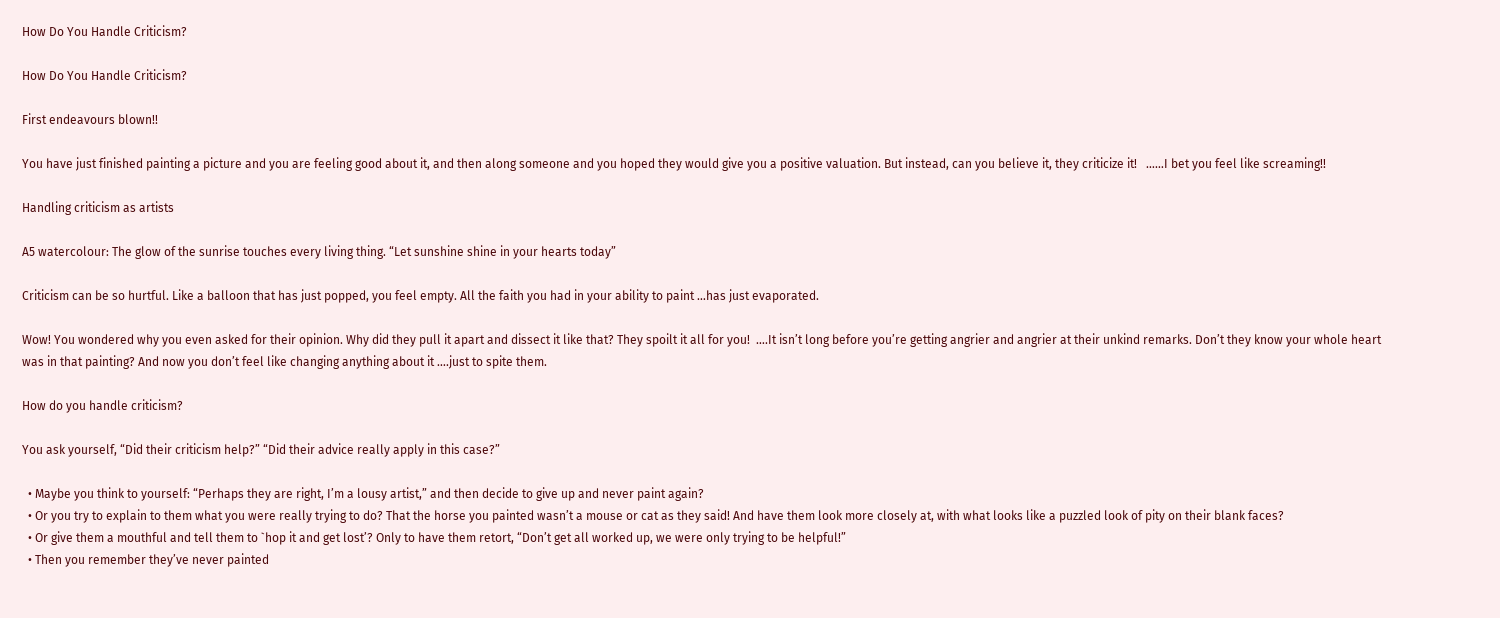How Do You Handle Criticism?

How Do You Handle Criticism?

First endeavours blown!!

You have just finished painting a picture and you are feeling good about it, and then along someone and you hoped they would give you a positive valuation. But instead, can you believe it, they criticize it!   ……I bet you feel like screaming!!

Handling criticism as artists

A5 watercolour: The glow of the sunrise touches every living thing. “Let sunshine shine in your hearts today”

Criticism can be so hurtful. Like a balloon that has just popped, you feel empty. All the faith you had in your ability to paint …has just evaporated.

Wow! You wondered why you even asked for their opinion. Why did they pull it apart and dissect it like that? They spoilt it all for you!  ….It isn’t long before you’re getting angrier and angrier at their unkind remarks. Don’t they know your whole heart was in that painting? And now you don’t feel like changing anything about it ….just to spite them.

How do you handle criticism?

You ask yourself, “Did their criticism help?” “Did their advice really apply in this case?”

  • Maybe you think to yourself: “Perhaps they are right, I’m a lousy artist,” and then decide to give up and never paint again?
  • Or you try to explain to them what you were really trying to do? That the horse you painted wasn’t a mouse or cat as they said! And have them look more closely at, with what looks like a puzzled look of pity on their blank faces?
  • Or give them a mouthful and tell them to `hop it and get lost’? Only to have them retort, “Don’t get all worked up, we were only trying to be helpful!”
  • Then you remember they’ve never painted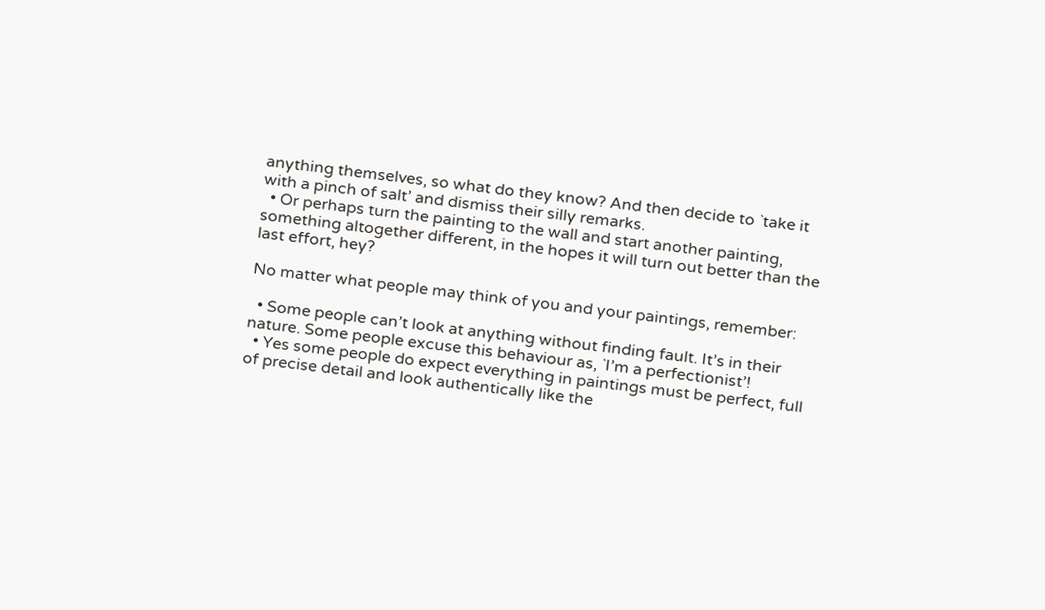anything themselves, so what do they know? And then decide to `take it with a pinch of salt’ and dismiss their silly remarks.
  • Or perhaps turn the painting to the wall and start another painting, something altogether different, in the hopes it will turn out better than the last effort, hey?

No matter what people may think of you and your paintings, remember:

  • Some people can’t look at anything without finding fault. It’s in their nature. Some people excuse this behaviour as, `I’m a perfectionist’!
  • Yes some people do expect everything in paintings must be perfect, full of precise detail and look authentically like the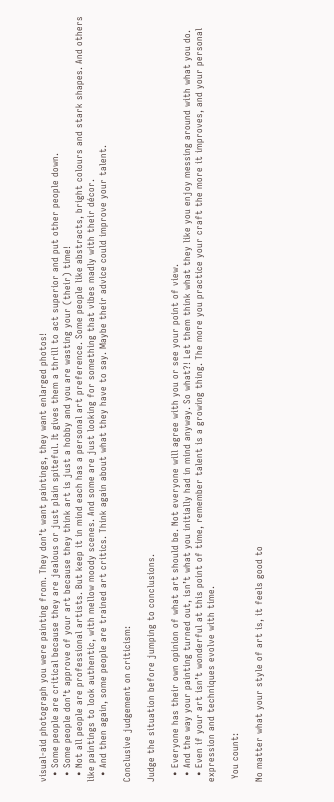visual-aid photograph you were painting from. They don’t want paintings, they want enlarged photos!
  • Some people are critical because they are jealous or just plain spiteful. It gives them a thrill to act superior and put other people down.
  • Some people don’t approve of your art because they think art is just a hobby and you are wasting your (their) time!
  • Not all people are professional artists. But keep it in mind each has a personal art preference. Some people like abstracts, bright colours and stark shapes. And others like paintings to look authentic, with mellow moody scenes. And some are just looking for something that vibes madly with their décor.
  • And then again, some people are trained art critics. Think again about what they have to say. Maybe their advice could improve your talent.

Conclusive judgement on criticism:

Judge the situation before jumping to conclusions.

  • Everyone has their own opinion of what art should be. Not everyone will agree with you or see your point of view.
  • And the way your painting turned out, isn’t what you initially had in mind anyway. So what?! Let them think what they like you enjoy messing around with what you do.
  • Even if your art isn’t wonderful at this point of time, remember talent is a growing thing. The more you practice your craft the more it improves, and your personal expression and techniques evolve with time.

 You count:

No matter what your style of art is, it feels good to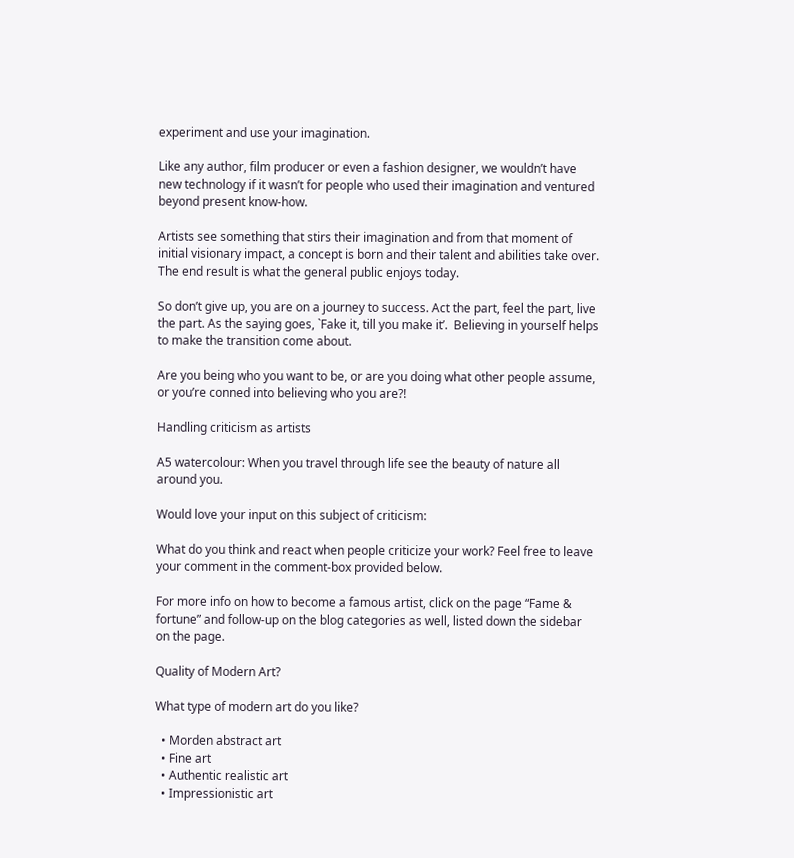experiment and use your imagination.

Like any author, film producer or even a fashion designer, we wouldn’t have new technology if it wasn’t for people who used their imagination and ventured beyond present know-how.

Artists see something that stirs their imagination and from that moment of initial visionary impact, a concept is born and their talent and abilities take over. The end result is what the general public enjoys today.

So don’t give up, you are on a journey to success. Act the part, feel the part, live the part. As the saying goes, `Fake it, till you make it’.  Believing in yourself helps to make the transition come about.

Are you being who you want to be, or are you doing what other people assume, or you’re conned into believing who you are?!

Handling criticism as artists

A5 watercolour: When you travel through life see the beauty of nature all around you.

Would love your input on this subject of criticism:

What do you think and react when people criticize your work? Feel free to leave your comment in the comment-box provided below.

For more info on how to become a famous artist, click on the page “Fame & fortune” and follow-up on the blog categories as well, listed down the sidebar on the page.

Quality of Modern Art?

What type of modern art do you like?

  • Morden abstract art
  • Fine art
  • Authentic realistic art
  • Impressionistic art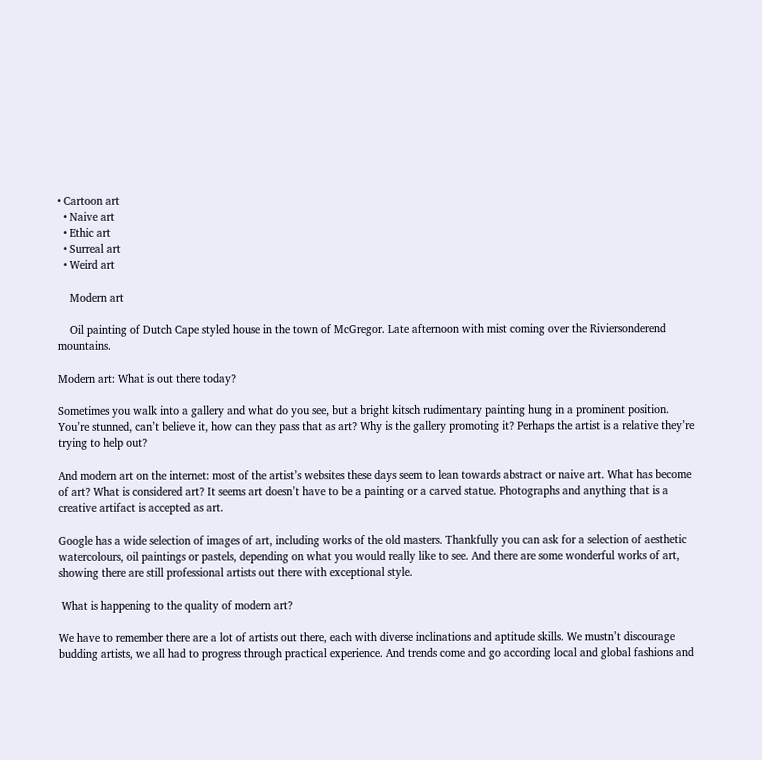• Cartoon art
  • Naive art
  • Ethic art
  • Surreal art
  • Weird art

    Modern art

    Oil painting of Dutch Cape styled house in the town of McGregor. Late afternoon with mist coming over the Riviersonderend mountains.

Modern art: What is out there today?

Sometimes you walk into a gallery and what do you see, but a bright kitsch rudimentary painting hung in a prominent position. You’re stunned, can’t believe it, how can they pass that as art? Why is the gallery promoting it? Perhaps the artist is a relative they’re trying to help out?

And modern art on the internet: most of the artist’s websites these days seem to lean towards abstract or naive art. What has become of art? What is considered art? It seems art doesn’t have to be a painting or a carved statue. Photographs and anything that is a creative artifact is accepted as art.

Google has a wide selection of images of art, including works of the old masters. Thankfully you can ask for a selection of aesthetic watercolours, oil paintings or pastels, depending on what you would really like to see. And there are some wonderful works of art, showing there are still professional artists out there with exceptional style.

 What is happening to the quality of modern art?

We have to remember there are a lot of artists out there, each with diverse inclinations and aptitude skills. We mustn’t discourage budding artists, we all had to progress through practical experience. And trends come and go according local and global fashions and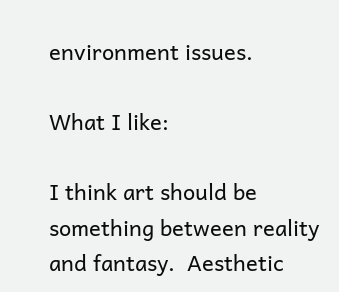environment issues.

What I like:

I think art should be something between reality and fantasy.  Aesthetic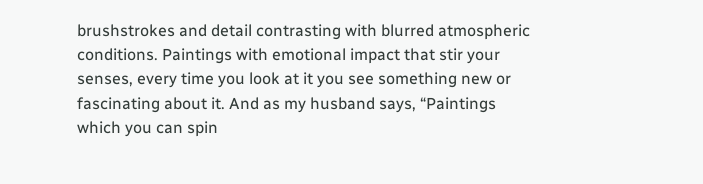brushstrokes and detail contrasting with blurred atmospheric conditions. Paintings with emotional impact that stir your senses, every time you look at it you see something new or fascinating about it. And as my husband says, “Paintings which you can spin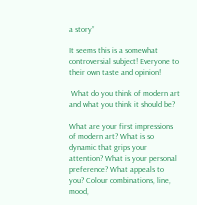a story”

It seems this is a somewhat controversial subject! Everyone to their own taste and opinion!

 What do you think of modern art and what you think it should be?

What are your first impressions of modern art? What is so dynamic that grips your attention? What is your personal preference? What appeals to you? Colour combinations, line, mood,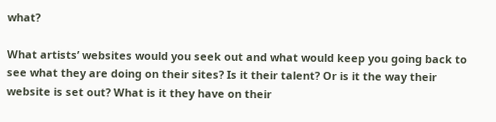what?

What artists’ websites would you seek out and what would keep you going back to see what they are doing on their sites? Is it their talent? Or is it the way their website is set out? What is it they have on their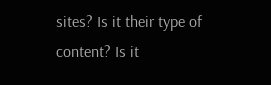sites? Is it their type of content? Is it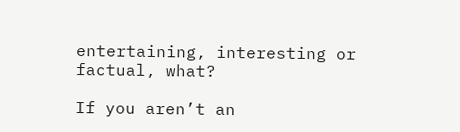entertaining, interesting or factual, what?

If you aren’t an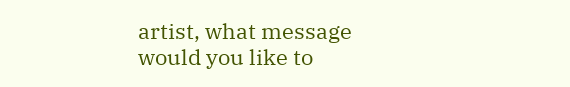artist, what message would you like to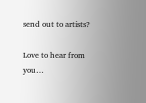send out to artists?

Love to hear from you…